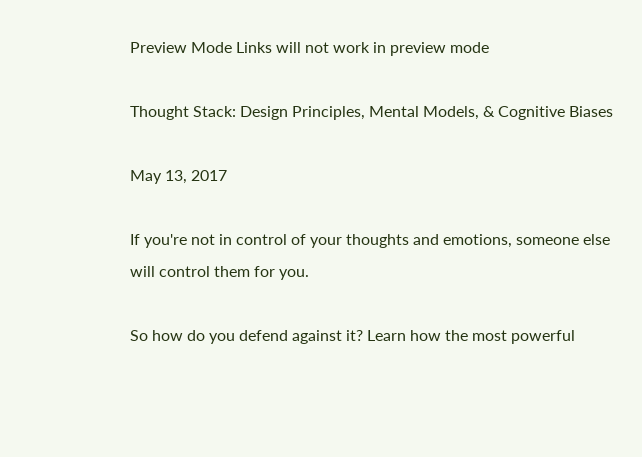Preview Mode Links will not work in preview mode

Thought Stack: Design Principles, Mental Models, & Cognitive Biases

May 13, 2017

If you're not in control of your thoughts and emotions, someone else will control them for you.

So how do you defend against it? Learn how the most powerful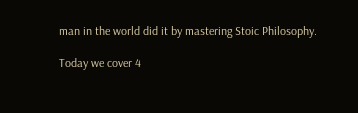man in the world did it by mastering Stoic Philosophy.

Today we cover 4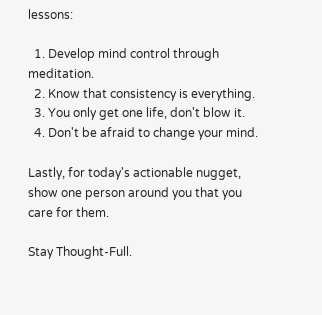lessons:

  1. Develop mind control through meditation.
  2. Know that consistency is everything.
  3. You only get one life, don't blow it.
  4. Don't be afraid to change your mind.

Lastly, for today's actionable nugget, show one person around you that you care for them.

Stay Thought-Full.